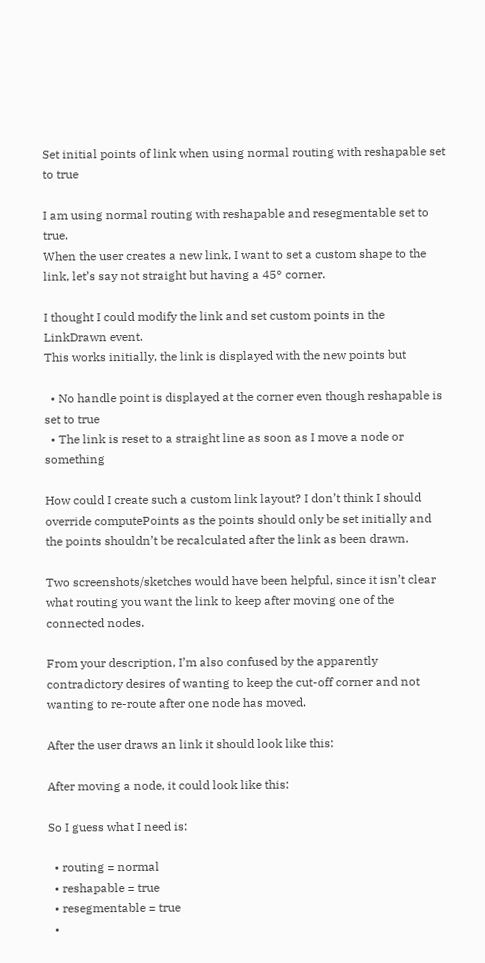Set initial points of link when using normal routing with reshapable set to true

I am using normal routing with reshapable and resegmentable set to true.
When the user creates a new link, I want to set a custom shape to the link, let’s say not straight but having a 45° corner.

I thought I could modify the link and set custom points in the LinkDrawn event.
This works initially, the link is displayed with the new points but

  • No handle point is displayed at the corner even though reshapable is set to true
  • The link is reset to a straight line as soon as I move a node or something

How could I create such a custom link layout? I don’t think I should override computePoints as the points should only be set initially and the points shouldn’t be recalculated after the link as been drawn.

Two screenshots/sketches would have been helpful, since it isn’t clear what routing you want the link to keep after moving one of the connected nodes.

From your description, I’m also confused by the apparently contradictory desires of wanting to keep the cut-off corner and not wanting to re-route after one node has moved.

After the user draws an link it should look like this:

After moving a node, it could look like this:

So I guess what I need is:

  • routing = normal
  • reshapable = true
  • resegmentable = true
  •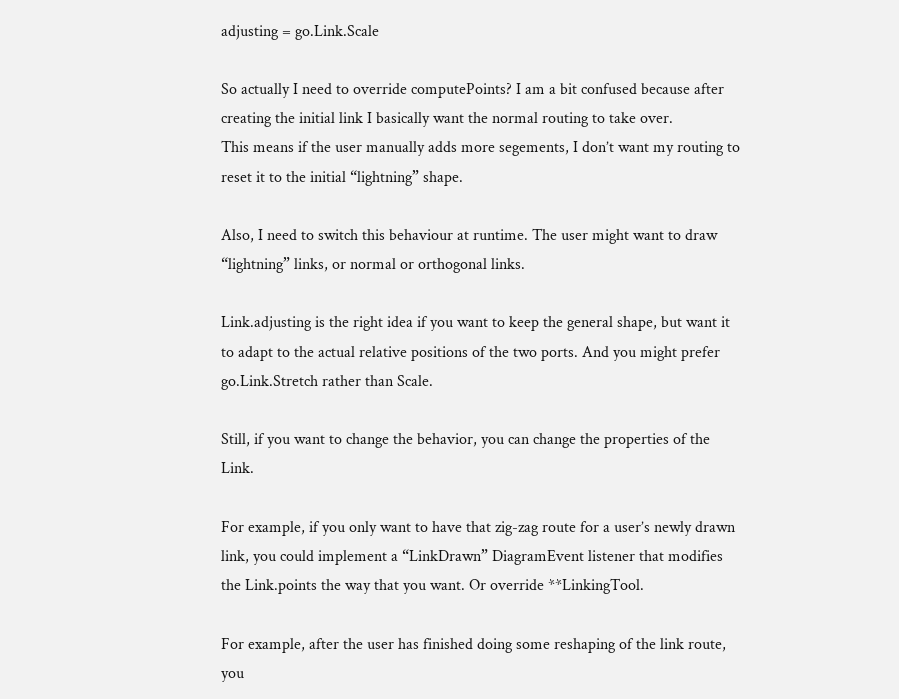adjusting = go.Link.Scale

So actually I need to override computePoints? I am a bit confused because after creating the initial link I basically want the normal routing to take over.
This means if the user manually adds more segements, I don’t want my routing to reset it to the initial “lightning” shape.

Also, I need to switch this behaviour at runtime. The user might want to draw “lightning” links, or normal or orthogonal links.

Link.adjusting is the right idea if you want to keep the general shape, but want it to adapt to the actual relative positions of the two ports. And you might prefer go.Link.Stretch rather than Scale.

Still, if you want to change the behavior, you can change the properties of the Link.

For example, if you only want to have that zig-zag route for a user’s newly drawn link, you could implement a “LinkDrawn” DiagramEvent listener that modifies the Link.points the way that you want. Or override **LinkingTool.

For example, after the user has finished doing some reshaping of the link route, you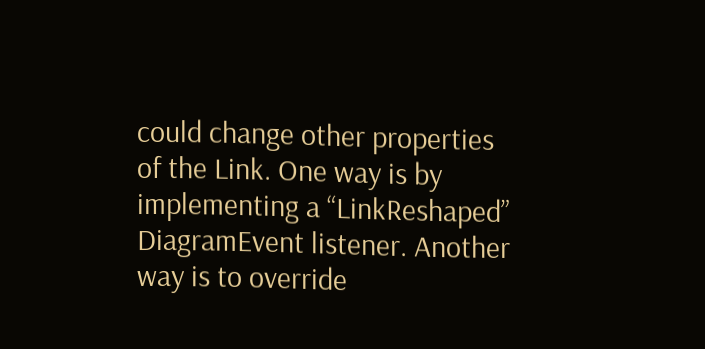could change other properties of the Link. One way is by implementing a “LinkReshaped” DiagramEvent listener. Another way is to override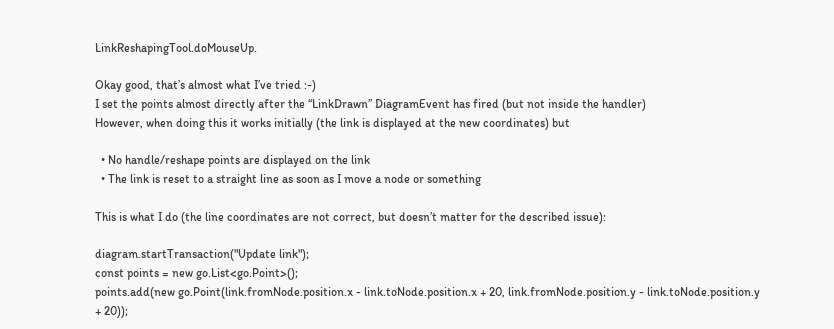LinkReshapingTool.doMouseUp.

Okay good, that’s almost what I’ve tried :-)
I set the points almost directly after the “LinkDrawn” DiagramEvent has fired (but not inside the handler)
However, when doing this it works initially (the link is displayed at the new coordinates) but

  • No handle/reshape points are displayed on the link
  • The link is reset to a straight line as soon as I move a node or something

This is what I do (the line coordinates are not correct, but doesn’t matter for the described issue):

diagram.startTransaction("Update link");
const points = new go.List<go.Point>();
points.add(new go.Point(link.fromNode.position.x - link.toNode.position.x + 20, link.fromNode.position.y - link.toNode.position.y + 20));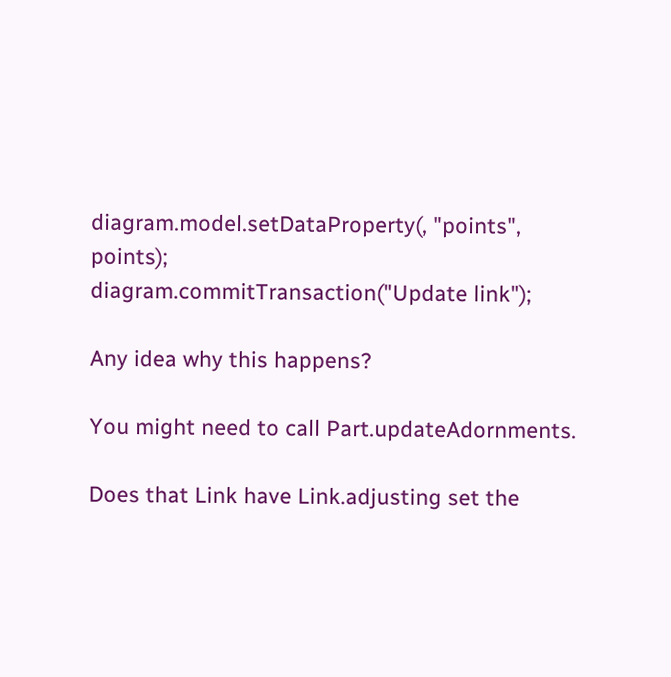diagram.model.setDataProperty(, "points", points);
diagram.commitTransaction("Update link");

Any idea why this happens?

You might need to call Part.updateAdornments.

Does that Link have Link.adjusting set the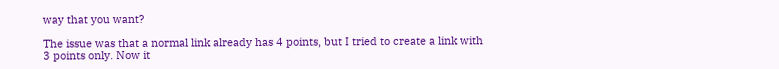way that you want?

The issue was that a normal link already has 4 points, but I tried to create a link with 3 points only. Now it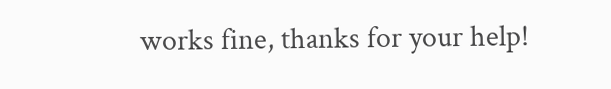works fine, thanks for your help!